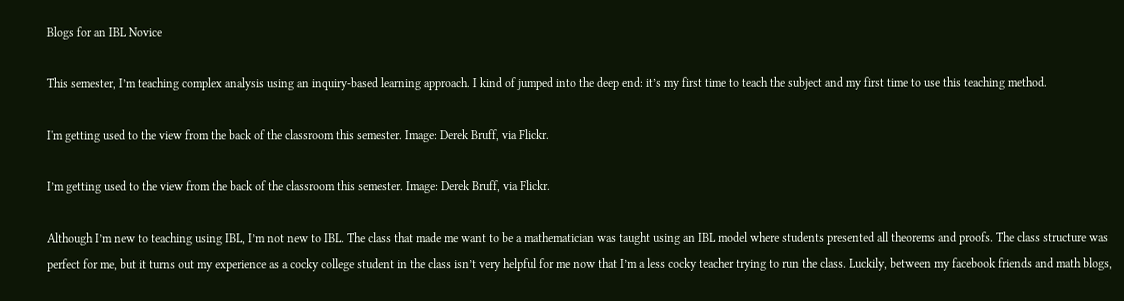Blogs for an IBL Novice

This semester, I’m teaching complex analysis using an inquiry-based learning approach. I kind of jumped into the deep end: it’s my first time to teach the subject and my first time to use this teaching method.

I'm getting used to the view from the back of the classroom this semester. Image: Derek Bruff, via Flickr.

I’m getting used to the view from the back of the classroom this semester. Image: Derek Bruff, via Flickr.

Although I’m new to teaching using IBL, I’m not new to IBL. The class that made me want to be a mathematician was taught using an IBL model where students presented all theorems and proofs. The class structure was perfect for me, but it turns out my experience as a cocky college student in the class isn’t very helpful for me now that I’m a less cocky teacher trying to run the class. Luckily, between my facebook friends and math blogs,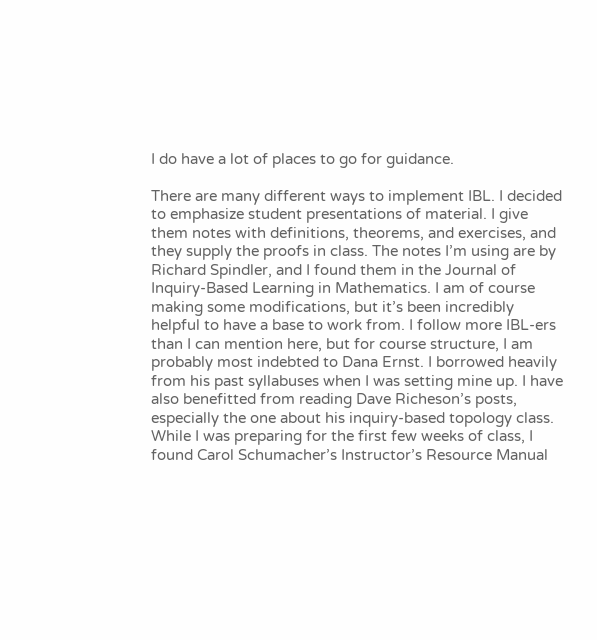I do have a lot of places to go for guidance.

There are many different ways to implement IBL. I decided to emphasize student presentations of material. I give them notes with definitions, theorems, and exercises, and they supply the proofs in class. The notes I’m using are by Richard Spindler, and I found them in the Journal of Inquiry-Based Learning in Mathematics. I am of course making some modifications, but it’s been incredibly helpful to have a base to work from. I follow more IBL-ers than I can mention here, but for course structure, I am probably most indebted to Dana Ernst. I borrowed heavily from his past syllabuses when I was setting mine up. I have also benefitted from reading Dave Richeson’s posts, especially the one about his inquiry-based topology class. While I was preparing for the first few weeks of class, I found Carol Schumacher’s Instructor’s Resource Manual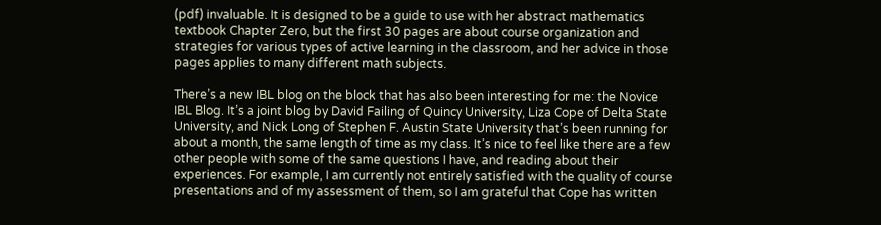(pdf) invaluable. It is designed to be a guide to use with her abstract mathematics textbook Chapter Zero, but the first 30 pages are about course organization and strategies for various types of active learning in the classroom, and her advice in those pages applies to many different math subjects.

There’s a new IBL blog on the block that has also been interesting for me: the Novice IBL Blog. It’s a joint blog by David Failing of Quincy University, Liza Cope of Delta State University, and Nick Long of Stephen F. Austin State University that’s been running for about a month, the same length of time as my class. It’s nice to feel like there are a few other people with some of the same questions I have, and reading about their experiences. For example, I am currently not entirely satisfied with the quality of course presentations and of my assessment of them, so I am grateful that Cope has written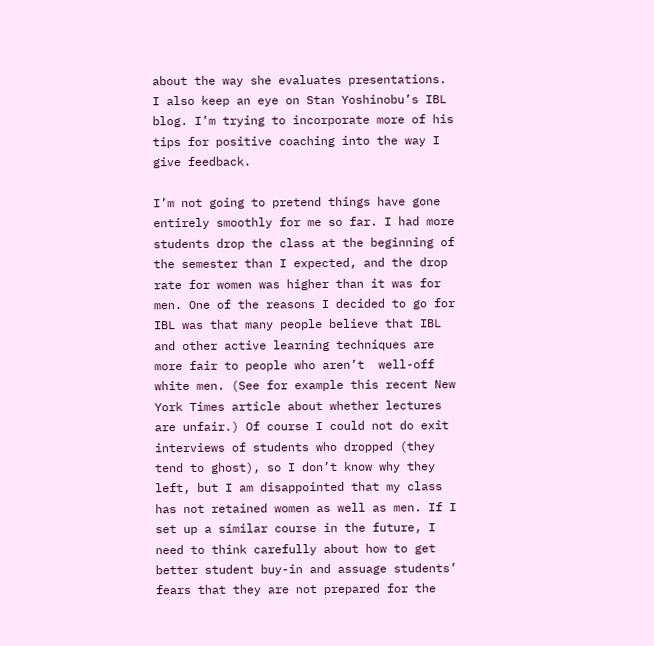about the way she evaluates presentations. I also keep an eye on Stan Yoshinobu’s IBL blog. I’m trying to incorporate more of his tips for positive coaching into the way I give feedback.

I’m not going to pretend things have gone entirely smoothly for me so far. I had more students drop the class at the beginning of the semester than I expected, and the drop rate for women was higher than it was for men. One of the reasons I decided to go for IBL was that many people believe that IBL and other active learning techniques are more fair to people who aren’t  well-off white men. (See for example this recent New York Times article about whether lectures are unfair.) Of course I could not do exit interviews of students who dropped (they tend to ghost), so I don’t know why they left, but I am disappointed that my class has not retained women as well as men. If I set up a similar course in the future, I need to think carefully about how to get better student buy-in and assuage students’ fears that they are not prepared for the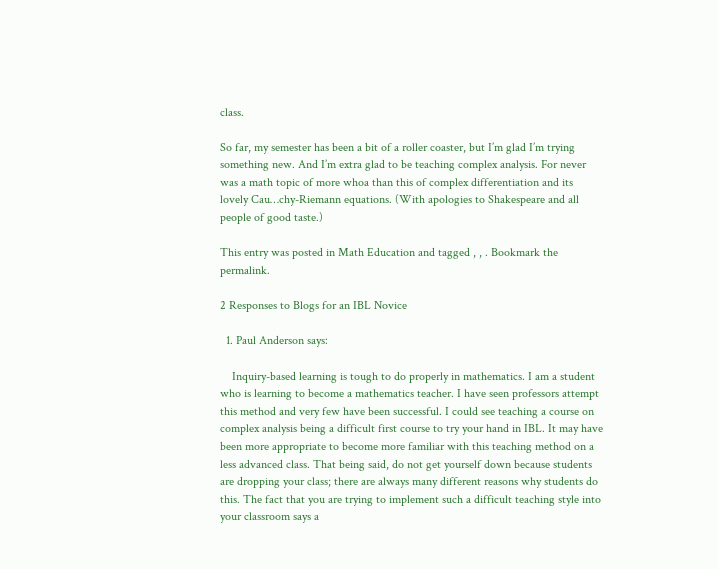class.

So far, my semester has been a bit of a roller coaster, but I’m glad I’m trying something new. And I’m extra glad to be teaching complex analysis. For never was a math topic of more whoa than this of complex differentiation and its lovely Cau…chy-Riemann equations. (With apologies to Shakespeare and all people of good taste.)

This entry was posted in Math Education and tagged , , . Bookmark the permalink.

2 Responses to Blogs for an IBL Novice

  1. Paul Anderson says:

    Inquiry-based learning is tough to do properly in mathematics. I am a student who is learning to become a mathematics teacher. I have seen professors attempt this method and very few have been successful. I could see teaching a course on complex analysis being a difficult first course to try your hand in IBL. It may have been more appropriate to become more familiar with this teaching method on a less advanced class. That being said, do not get yourself down because students are dropping your class; there are always many different reasons why students do this. The fact that you are trying to implement such a difficult teaching style into your classroom says a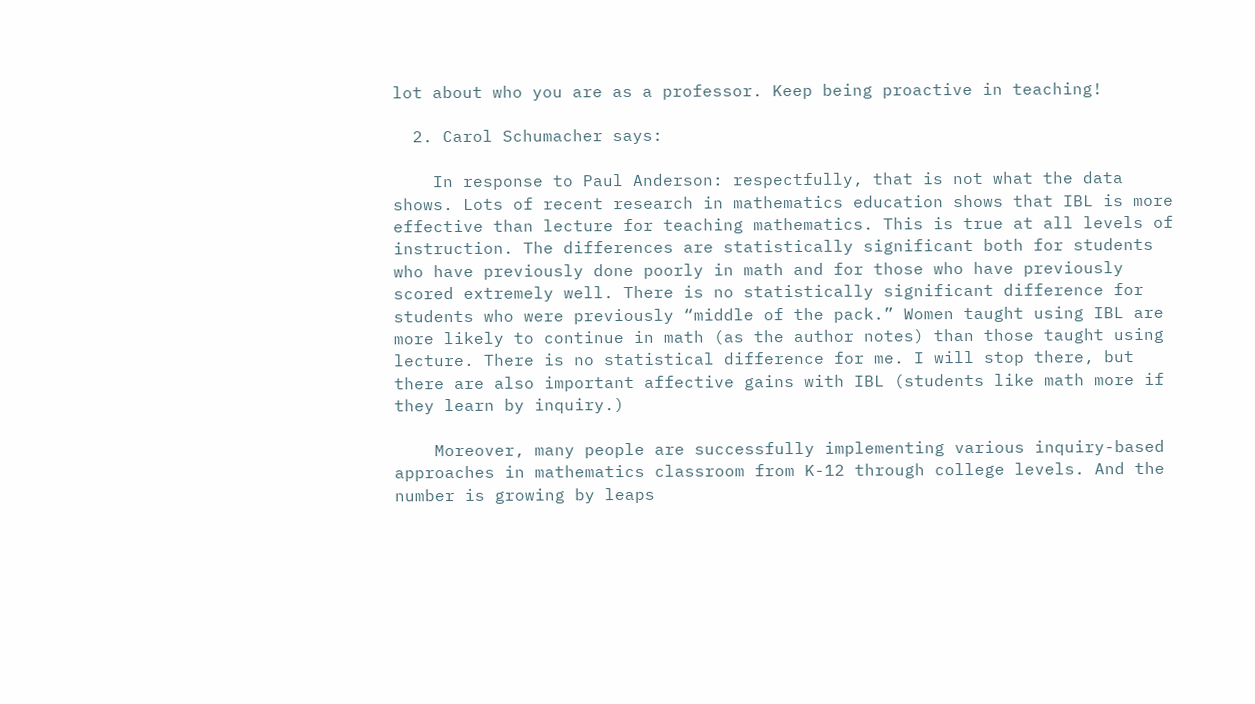lot about who you are as a professor. Keep being proactive in teaching!

  2. Carol Schumacher says:

    In response to Paul Anderson: respectfully, that is not what the data shows. Lots of recent research in mathematics education shows that IBL is more effective than lecture for teaching mathematics. This is true at all levels of instruction. The differences are statistically significant both for students who have previously done poorly in math and for those who have previously scored extremely well. There is no statistically significant difference for students who were previously “middle of the pack.” Women taught using IBL are more likely to continue in math (as the author notes) than those taught using lecture. There is no statistical difference for me. I will stop there, but there are also important affective gains with IBL (students like math more if they learn by inquiry.)

    Moreover, many people are successfully implementing various inquiry-based approaches in mathematics classroom from K-12 through college levels. And the number is growing by leaps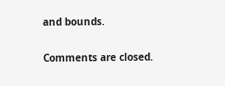and bounds.

Comments are closed.